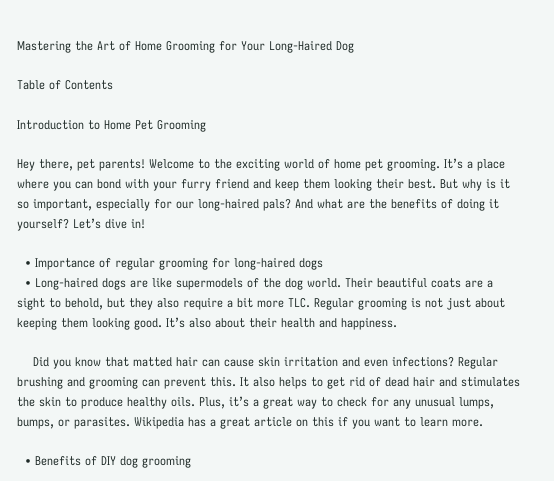Mastering the Art of Home Grooming for Your Long-Haired Dog

Table of Contents

Introduction to Home Pet Grooming

Hey there, pet parents! Welcome to the exciting world of home pet grooming. It’s a place where you can bond with your furry friend and keep them looking their best. But why is it so important, especially for our long-haired pals? And what are the benefits of doing it yourself? Let’s dive in!

  • Importance of regular grooming for long-haired dogs
  • Long-haired dogs are like supermodels of the dog world. Their beautiful coats are a sight to behold, but they also require a bit more TLC. Regular grooming is not just about keeping them looking good. It’s also about their health and happiness.

    Did you know that matted hair can cause skin irritation and even infections? Regular brushing and grooming can prevent this. It also helps to get rid of dead hair and stimulates the skin to produce healthy oils. Plus, it’s a great way to check for any unusual lumps, bumps, or parasites. Wikipedia has a great article on this if you want to learn more.

  • Benefits of DIY dog grooming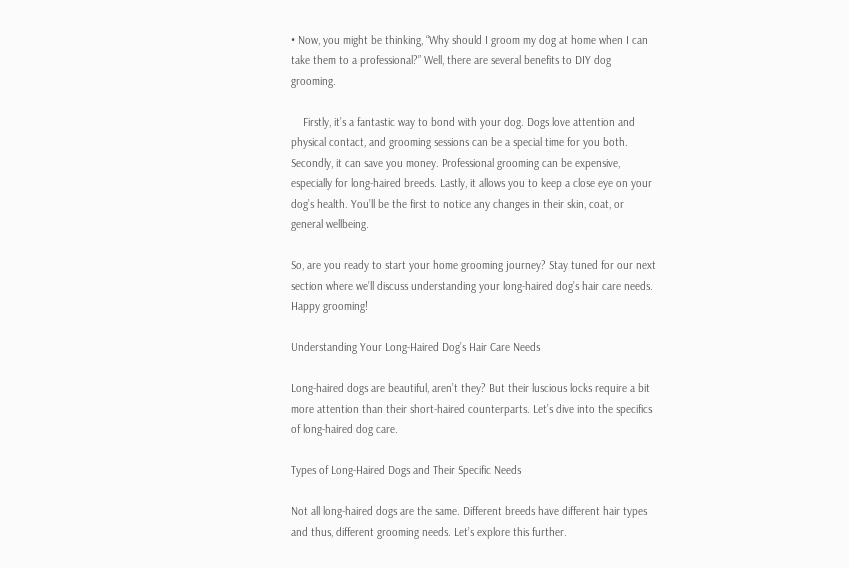• Now, you might be thinking, “Why should I groom my dog at home when I can take them to a professional?” Well, there are several benefits to DIY dog grooming.

    Firstly, it’s a fantastic way to bond with your dog. Dogs love attention and physical contact, and grooming sessions can be a special time for you both. Secondly, it can save you money. Professional grooming can be expensive, especially for long-haired breeds. Lastly, it allows you to keep a close eye on your dog’s health. You’ll be the first to notice any changes in their skin, coat, or general wellbeing.

So, are you ready to start your home grooming journey? Stay tuned for our next section where we’ll discuss understanding your long-haired dog’s hair care needs. Happy grooming!

Understanding Your Long-Haired Dog’s Hair Care Needs

Long-haired dogs are beautiful, aren’t they? But their luscious locks require a bit more attention than their short-haired counterparts. Let’s dive into the specifics of long-haired dog care.

Types of Long-Haired Dogs and Their Specific Needs

Not all long-haired dogs are the same. Different breeds have different hair types and thus, different grooming needs. Let’s explore this further.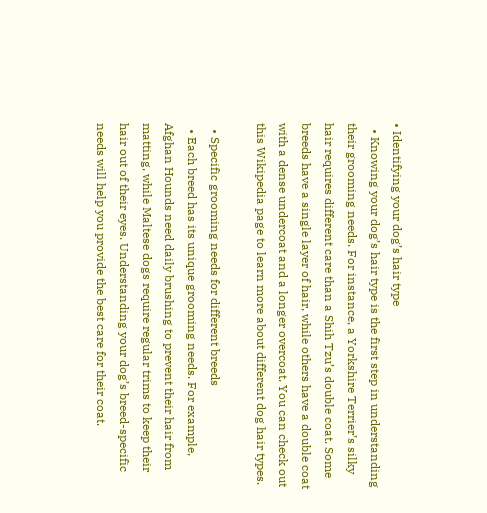• Identifying your dog’s hair type
  • Knowing your dog’s hair type is the first step in understanding their grooming needs. For instance, a Yorkshire Terrier’s silky hair requires different care than a Shih Tzu’s double coat. Some breeds have a single layer of hair, while others have a double coat with a dense undercoat and a longer overcoat. You can check out this Wikipedia page to learn more about different dog hair types.

  • Specific grooming needs for different breeds
  • Each breed has its unique grooming needs. For example, Afghan Hounds need daily brushing to prevent their hair from matting, while Maltese dogs require regular trims to keep their hair out of their eyes. Understanding your dog’s breed-specific needs will help you provide the best care for their coat.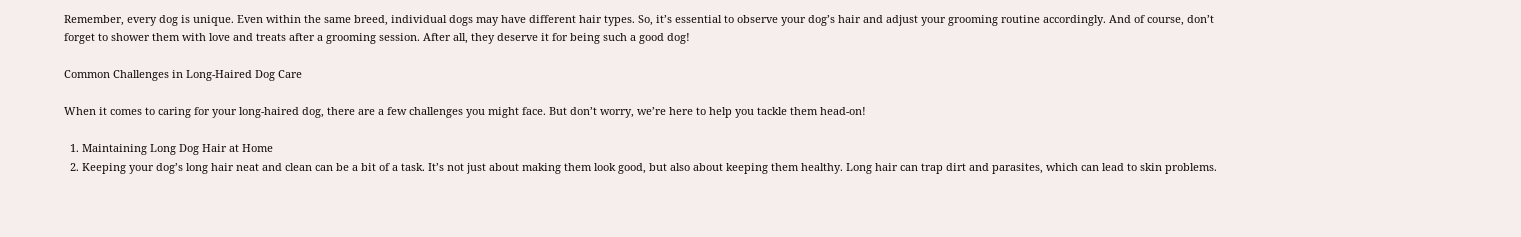Remember, every dog is unique. Even within the same breed, individual dogs may have different hair types. So, it’s essential to observe your dog’s hair and adjust your grooming routine accordingly. And of course, don’t forget to shower them with love and treats after a grooming session. After all, they deserve it for being such a good dog!

Common Challenges in Long-Haired Dog Care

When it comes to caring for your long-haired dog, there are a few challenges you might face. But don’t worry, we’re here to help you tackle them head-on!

  1. Maintaining Long Dog Hair at Home
  2. Keeping your dog’s long hair neat and clean can be a bit of a task. It’s not just about making them look good, but also about keeping them healthy. Long hair can trap dirt and parasites, which can lead to skin problems.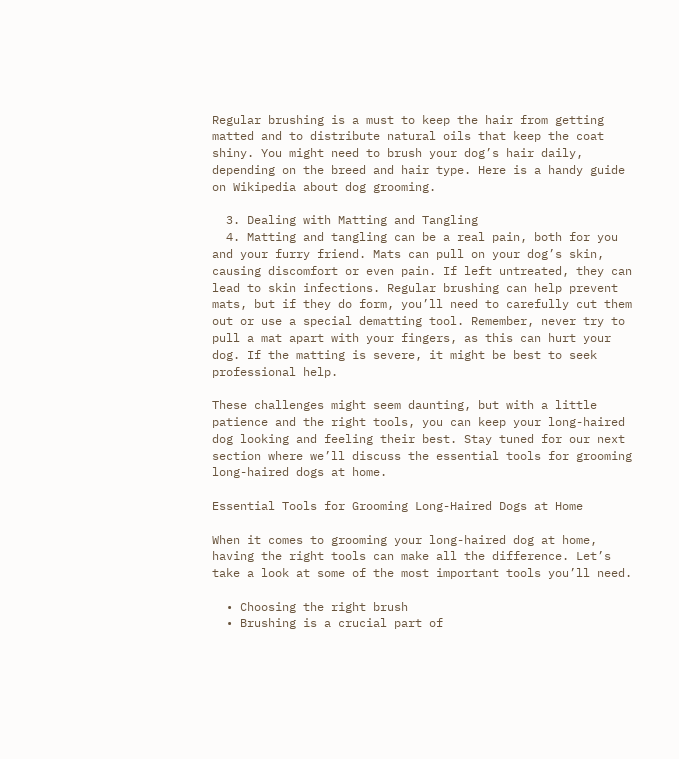Regular brushing is a must to keep the hair from getting matted and to distribute natural oils that keep the coat shiny. You might need to brush your dog’s hair daily, depending on the breed and hair type. Here is a handy guide on Wikipedia about dog grooming.

  3. Dealing with Matting and Tangling
  4. Matting and tangling can be a real pain, both for you and your furry friend. Mats can pull on your dog’s skin, causing discomfort or even pain. If left untreated, they can lead to skin infections. Regular brushing can help prevent mats, but if they do form, you’ll need to carefully cut them out or use a special dematting tool. Remember, never try to pull a mat apart with your fingers, as this can hurt your dog. If the matting is severe, it might be best to seek professional help.

These challenges might seem daunting, but with a little patience and the right tools, you can keep your long-haired dog looking and feeling their best. Stay tuned for our next section where we’ll discuss the essential tools for grooming long-haired dogs at home.

Essential Tools for Grooming Long-Haired Dogs at Home

When it comes to grooming your long-haired dog at home, having the right tools can make all the difference. Let’s take a look at some of the most important tools you’ll need.

  • Choosing the right brush
  • Brushing is a crucial part of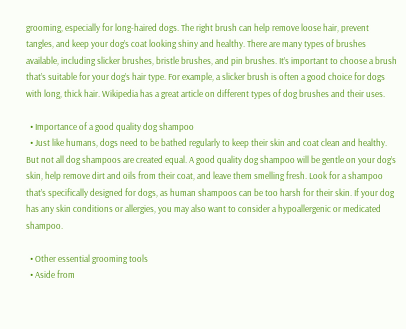grooming, especially for long-haired dogs. The right brush can help remove loose hair, prevent tangles, and keep your dog’s coat looking shiny and healthy. There are many types of brushes available, including slicker brushes, bristle brushes, and pin brushes. It’s important to choose a brush that’s suitable for your dog’s hair type. For example, a slicker brush is often a good choice for dogs with long, thick hair. Wikipedia has a great article on different types of dog brushes and their uses.

  • Importance of a good quality dog shampoo
  • Just like humans, dogs need to be bathed regularly to keep their skin and coat clean and healthy. But not all dog shampoos are created equal. A good quality dog shampoo will be gentle on your dog’s skin, help remove dirt and oils from their coat, and leave them smelling fresh. Look for a shampoo that’s specifically designed for dogs, as human shampoos can be too harsh for their skin. If your dog has any skin conditions or allergies, you may also want to consider a hypoallergenic or medicated shampoo.

  • Other essential grooming tools
  • Aside from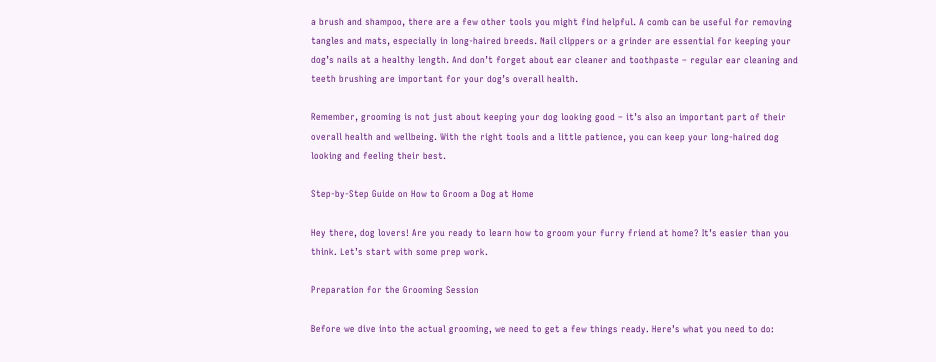a brush and shampoo, there are a few other tools you might find helpful. A comb can be useful for removing tangles and mats, especially in long-haired breeds. Nail clippers or a grinder are essential for keeping your dog’s nails at a healthy length. And don’t forget about ear cleaner and toothpaste – regular ear cleaning and teeth brushing are important for your dog’s overall health.

Remember, grooming is not just about keeping your dog looking good – it’s also an important part of their overall health and wellbeing. With the right tools and a little patience, you can keep your long-haired dog looking and feeling their best.

Step-by-Step Guide on How to Groom a Dog at Home

Hey there, dog lovers! Are you ready to learn how to groom your furry friend at home? It’s easier than you think. Let’s start with some prep work.

Preparation for the Grooming Session

Before we dive into the actual grooming, we need to get a few things ready. Here’s what you need to do: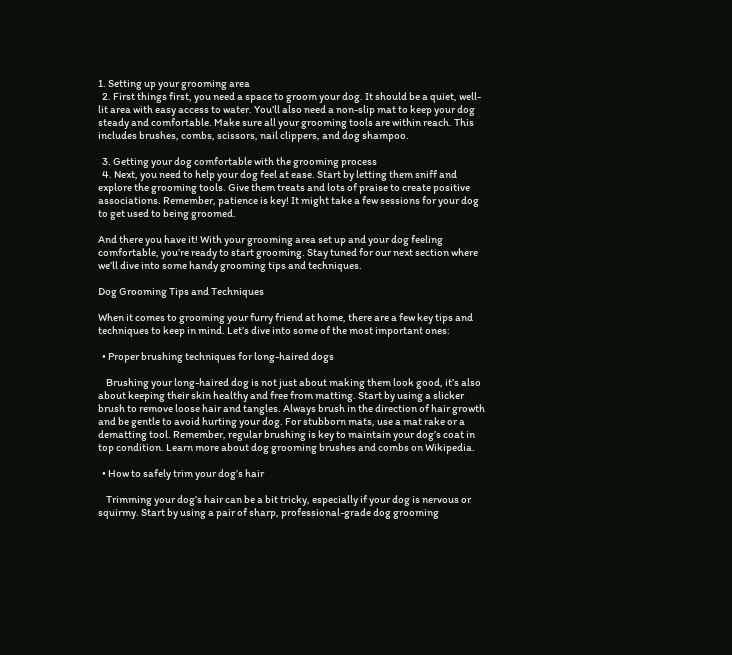1. Setting up your grooming area
  2. First things first, you need a space to groom your dog. It should be a quiet, well-lit area with easy access to water. You’ll also need a non-slip mat to keep your dog steady and comfortable. Make sure all your grooming tools are within reach. This includes brushes, combs, scissors, nail clippers, and dog shampoo.

  3. Getting your dog comfortable with the grooming process
  4. Next, you need to help your dog feel at ease. Start by letting them sniff and explore the grooming tools. Give them treats and lots of praise to create positive associations. Remember, patience is key! It might take a few sessions for your dog to get used to being groomed.

And there you have it! With your grooming area set up and your dog feeling comfortable, you’re ready to start grooming. Stay tuned for our next section where we’ll dive into some handy grooming tips and techniques.

Dog Grooming Tips and Techniques

When it comes to grooming your furry friend at home, there are a few key tips and techniques to keep in mind. Let’s dive into some of the most important ones:

  • Proper brushing techniques for long-haired dogs

    Brushing your long-haired dog is not just about making them look good, it’s also about keeping their skin healthy and free from matting. Start by using a slicker brush to remove loose hair and tangles. Always brush in the direction of hair growth and be gentle to avoid hurting your dog. For stubborn mats, use a mat rake or a dematting tool. Remember, regular brushing is key to maintain your dog’s coat in top condition. Learn more about dog grooming brushes and combs on Wikipedia.

  • How to safely trim your dog’s hair

    Trimming your dog’s hair can be a bit tricky, especially if your dog is nervous or squirmy. Start by using a pair of sharp, professional-grade dog grooming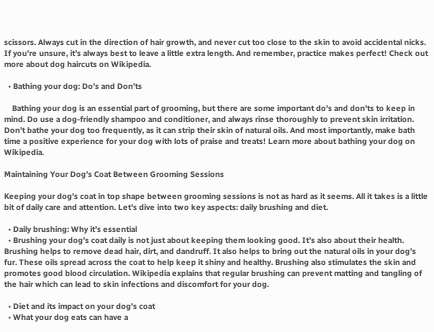scissors. Always cut in the direction of hair growth, and never cut too close to the skin to avoid accidental nicks. If you’re unsure, it’s always best to leave a little extra length. And remember, practice makes perfect! Check out more about dog haircuts on Wikipedia.

  • Bathing your dog: Do’s and Don’ts

    Bathing your dog is an essential part of grooming, but there are some important do’s and don’ts to keep in mind. Do use a dog-friendly shampoo and conditioner, and always rinse thoroughly to prevent skin irritation. Don’t bathe your dog too frequently, as it can strip their skin of natural oils. And most importantly, make bath time a positive experience for your dog with lots of praise and treats! Learn more about bathing your dog on Wikipedia.

Maintaining Your Dog’s Coat Between Grooming Sessions

Keeping your dog’s coat in top shape between grooming sessions is not as hard as it seems. All it takes is a little bit of daily care and attention. Let’s dive into two key aspects: daily brushing and diet.

  • Daily brushing: Why it’s essential
  • Brushing your dog’s coat daily is not just about keeping them looking good. It’s also about their health. Brushing helps to remove dead hair, dirt, and dandruff. It also helps to bring out the natural oils in your dog’s fur. These oils spread across the coat to help keep it shiny and healthy. Brushing also stimulates the skin and promotes good blood circulation. Wikipedia explains that regular brushing can prevent matting and tangling of the hair which can lead to skin infections and discomfort for your dog.

  • Diet and its impact on your dog’s coat
  • What your dog eats can have a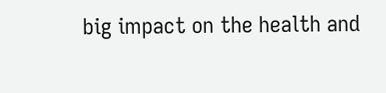big impact on the health and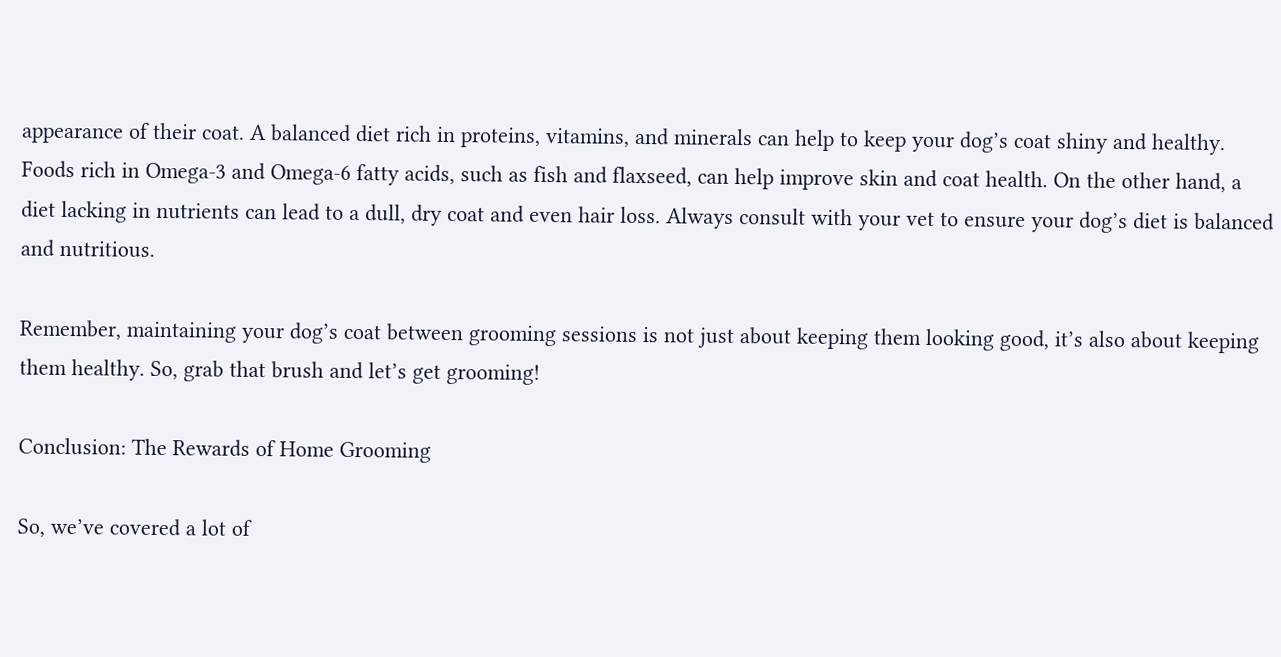appearance of their coat. A balanced diet rich in proteins, vitamins, and minerals can help to keep your dog’s coat shiny and healthy. Foods rich in Omega-3 and Omega-6 fatty acids, such as fish and flaxseed, can help improve skin and coat health. On the other hand, a diet lacking in nutrients can lead to a dull, dry coat and even hair loss. Always consult with your vet to ensure your dog’s diet is balanced and nutritious.

Remember, maintaining your dog’s coat between grooming sessions is not just about keeping them looking good, it’s also about keeping them healthy. So, grab that brush and let’s get grooming!

Conclusion: The Rewards of Home Grooming

So, we’ve covered a lot of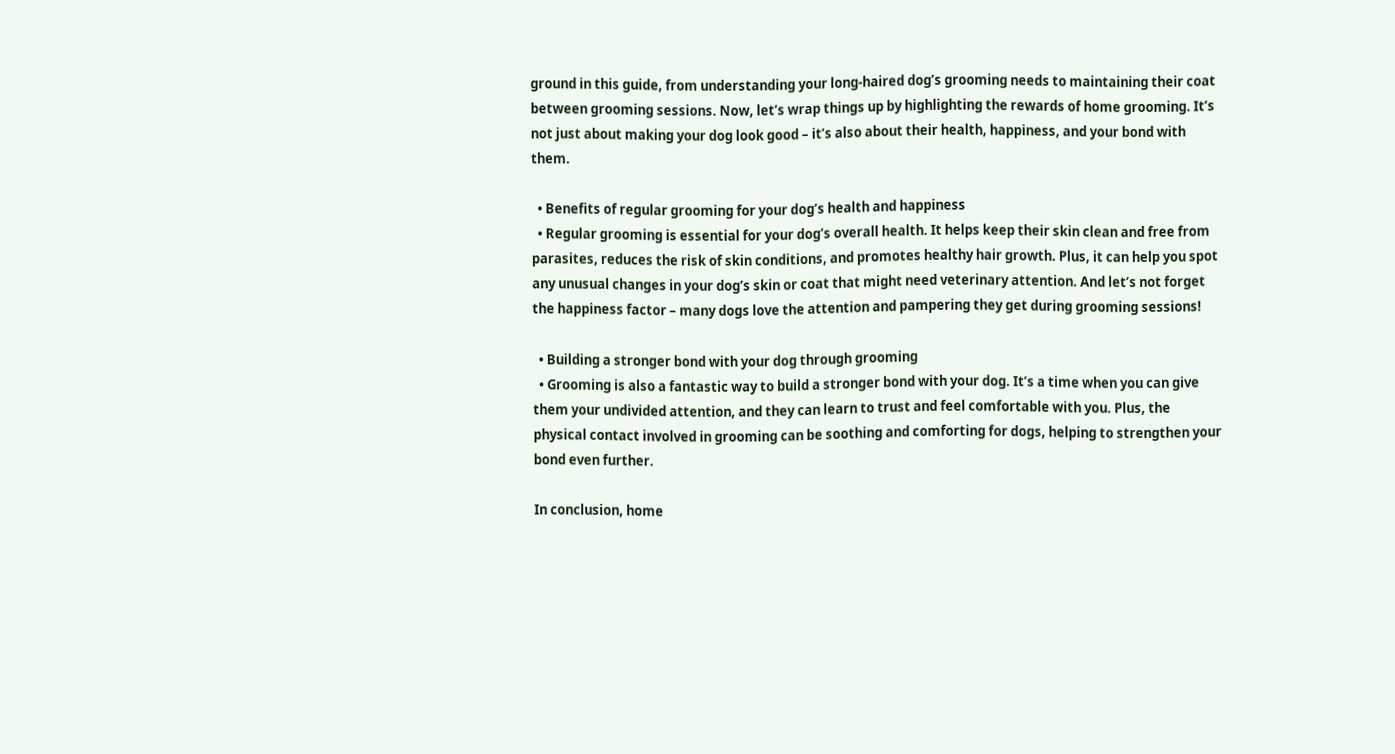ground in this guide, from understanding your long-haired dog’s grooming needs to maintaining their coat between grooming sessions. Now, let’s wrap things up by highlighting the rewards of home grooming. It’s not just about making your dog look good – it’s also about their health, happiness, and your bond with them.

  • Benefits of regular grooming for your dog’s health and happiness
  • Regular grooming is essential for your dog’s overall health. It helps keep their skin clean and free from parasites, reduces the risk of skin conditions, and promotes healthy hair growth. Plus, it can help you spot any unusual changes in your dog’s skin or coat that might need veterinary attention. And let’s not forget the happiness factor – many dogs love the attention and pampering they get during grooming sessions!

  • Building a stronger bond with your dog through grooming
  • Grooming is also a fantastic way to build a stronger bond with your dog. It’s a time when you can give them your undivided attention, and they can learn to trust and feel comfortable with you. Plus, the physical contact involved in grooming can be soothing and comforting for dogs, helping to strengthen your bond even further.

In conclusion, home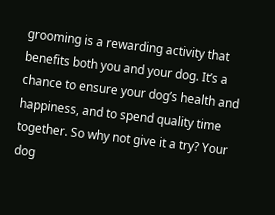grooming is a rewarding activity that benefits both you and your dog. It’s a chance to ensure your dog’s health and happiness, and to spend quality time together. So why not give it a try? Your dog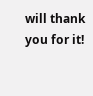will thank you for it!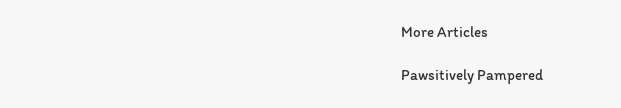More Articles

Pawsitively Pampered